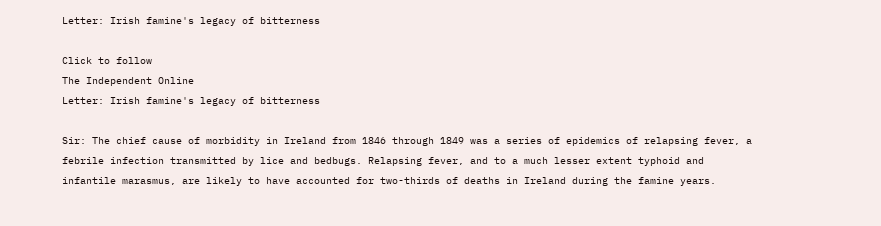Letter: Irish famine's legacy of bitterness

Click to follow
The Independent Online
Letter: Irish famine's legacy of bitterness

Sir: The chief cause of morbidity in Ireland from 1846 through 1849 was a series of epidemics of relapsing fever, a febrile infection transmitted by lice and bedbugs. Relapsing fever, and to a much lesser extent typhoid and infantile marasmus, are likely to have accounted for two-thirds of deaths in Ireland during the famine years.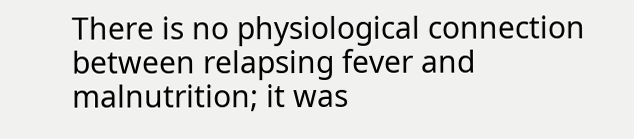There is no physiological connection between relapsing fever and malnutrition; it was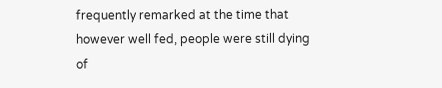frequently remarked at the time that however well fed, people were still dying of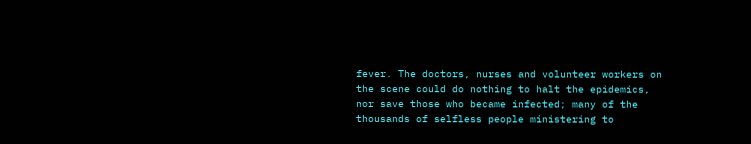fever. The doctors, nurses and volunteer workers on the scene could do nothing to halt the epidemics, nor save those who became infected; many of the thousands of selfless people ministering to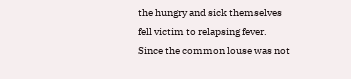the hungry and sick themselves fell victim to relapsing fever. Since the common louse was not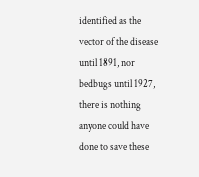identified as the vector of the disease until 1891, nor bedbugs until 1927, there is nothing anyone could have done to save these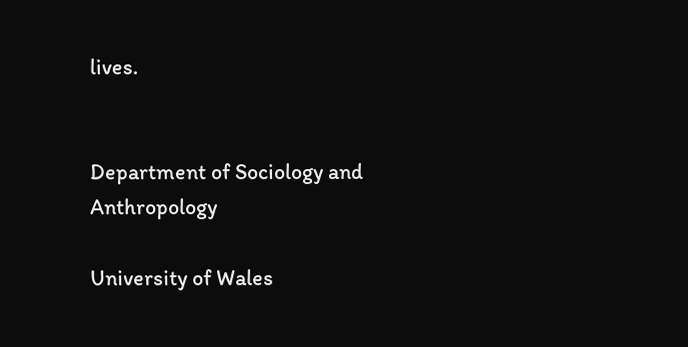lives.


Department of Sociology and Anthropology

University of Wales